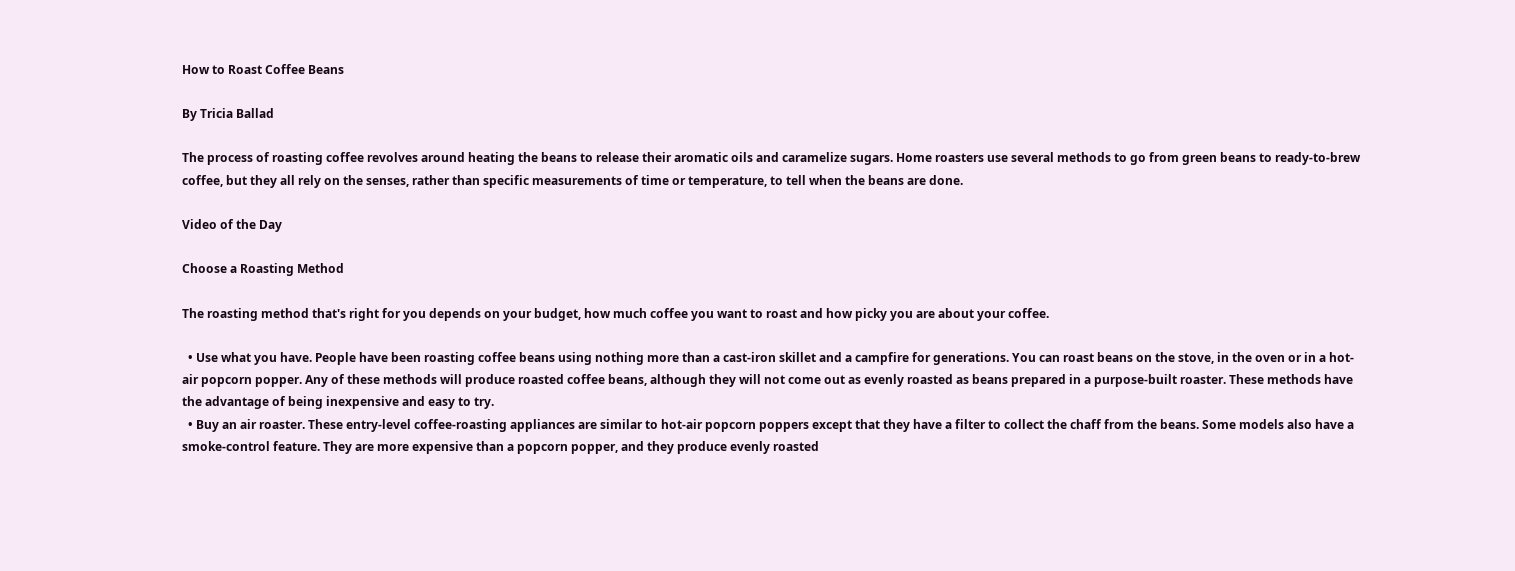How to Roast Coffee Beans

By Tricia Ballad

The process of roasting coffee revolves around heating the beans to release their aromatic oils and caramelize sugars. Home roasters use several methods to go from green beans to ready-to-brew coffee, but they all rely on the senses, rather than specific measurements of time or temperature, to tell when the beans are done.

Video of the Day

Choose a Roasting Method

The roasting method that's right for you depends on your budget, how much coffee you want to roast and how picky you are about your coffee.

  • Use what you have. People have been roasting coffee beans using nothing more than a cast-iron skillet and a campfire for generations. You can roast beans on the stove, in the oven or in a hot-air popcorn popper. Any of these methods will produce roasted coffee beans, although they will not come out as evenly roasted as beans prepared in a purpose-built roaster. These methods have the advantage of being inexpensive and easy to try.
  • Buy an air roaster. These entry-level coffee-roasting appliances are similar to hot-air popcorn poppers except that they have a filter to collect the chaff from the beans. Some models also have a smoke-control feature. They are more expensive than a popcorn popper, and they produce evenly roasted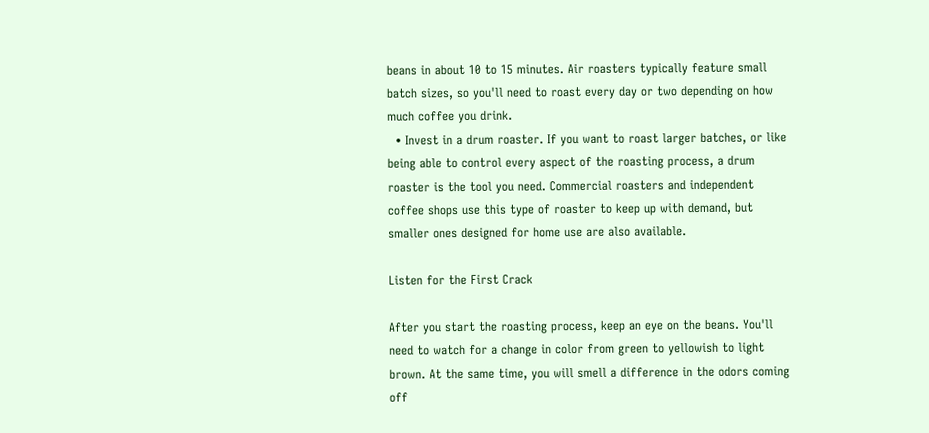beans in about 10 to 15 minutes. Air roasters typically feature small batch sizes, so you'll need to roast every day or two depending on how much coffee you drink.
  • Invest in a drum roaster. If you want to roast larger batches, or like being able to control every aspect of the roasting process, a drum roaster is the tool you need. Commercial roasters and independent coffee shops use this type of roaster to keep up with demand, but smaller ones designed for home use are also available.

Listen for the First Crack

After you start the roasting process, keep an eye on the beans. You'll need to watch for a change in color from green to yellowish to light brown. At the same time, you will smell a difference in the odors coming off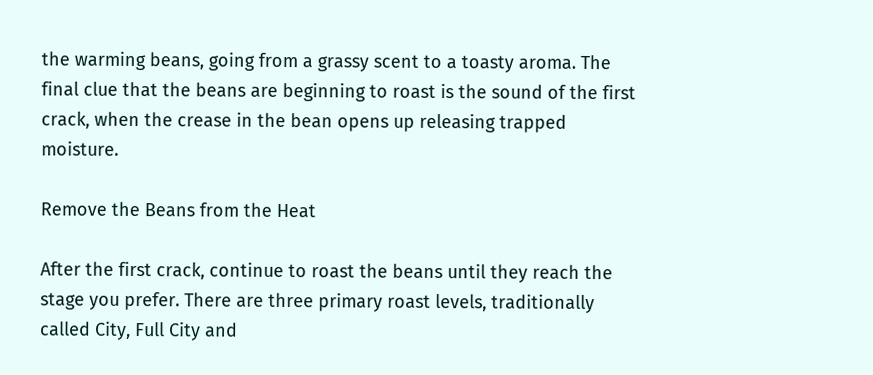the warming beans, going from a grassy scent to a toasty aroma. The final clue that the beans are beginning to roast is the sound of the first crack, when the crease in the bean opens up releasing trapped moisture.

Remove the Beans from the Heat

After the first crack, continue to roast the beans until they reach the stage you prefer. There are three primary roast levels, traditionally called City, Full City and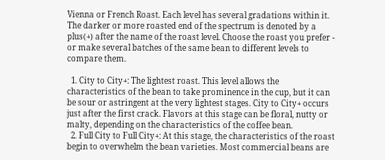Vienna or French Roast. Each level has several gradations within it. The darker or more roasted end of the spectrum is denoted by a plus(+) after the name of the roast level. Choose the roast you prefer - or make several batches of the same bean to different levels to compare them.

  1. City to City+: The lightest roast. This level allows the characteristics of the bean to take prominence in the cup, but it can be sour or astringent at the very lightest stages. City to City+ occurs just after the first crack. Flavors at this stage can be floral, nutty or malty, depending on the characteristics of the coffee bean.
  2. Full City to Full City+: At this stage, the characteristics of the roast begin to overwhelm the bean varieties. Most commercial beans are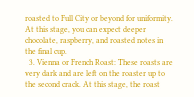roasted to Full City or beyond for uniformity. At this stage, you can expect deeper chocolate, raspberry, and roasted notes in the final cup.
  3. Vienna or French Roast: These roasts are very dark and are left on the roaster up to the second crack. At this stage, the roast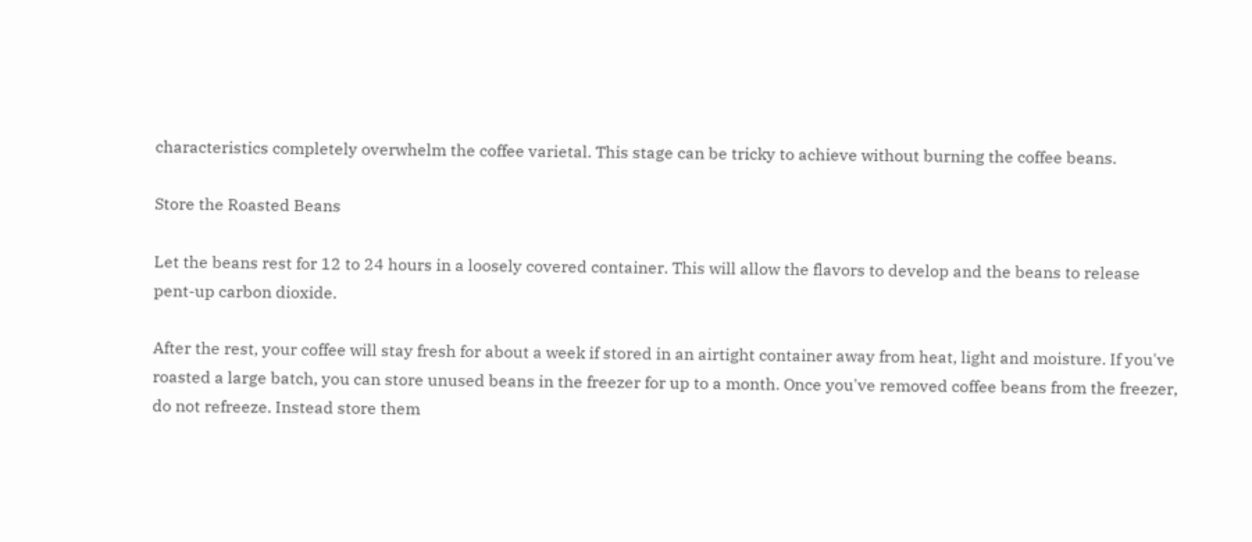characteristics completely overwhelm the coffee varietal. This stage can be tricky to achieve without burning the coffee beans.

Store the Roasted Beans

Let the beans rest for 12 to 24 hours in a loosely covered container. This will allow the flavors to develop and the beans to release pent-up carbon dioxide.

After the rest, your coffee will stay fresh for about a week if stored in an airtight container away from heat, light and moisture. If you've roasted a large batch, you can store unused beans in the freezer for up to a month. Once you've removed coffee beans from the freezer, do not refreeze. Instead store them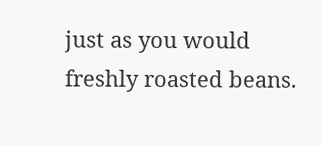just as you would freshly roasted beans.